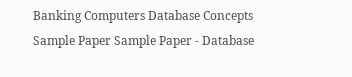Banking Computers Database Concepts Sample Paper Sample Paper - Database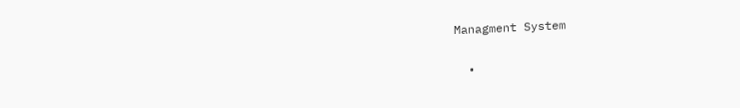Managment System

  •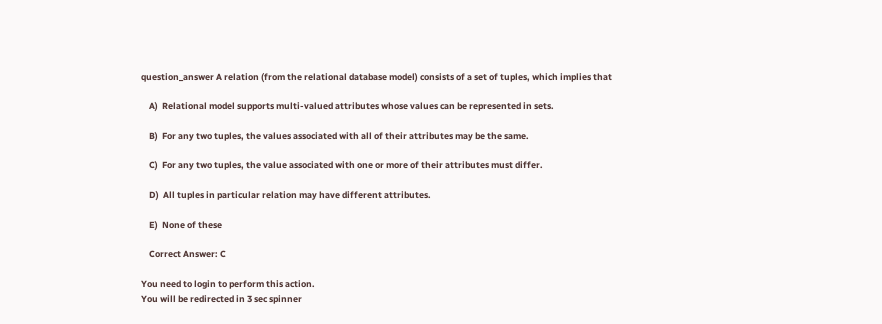question_answer A relation (from the relational database model) consists of a set of tuples, which implies that

    A)  Relational model supports multi-valued attributes whose values can be represented in sets.

    B)  For any two tuples, the values associated with all of their attributes may be the same.

    C)  For any two tuples, the value associated with one or more of their attributes must differ.

    D)  All tuples in particular relation may have different attributes.

    E)  None of these

    Correct Answer: C

You need to login to perform this action.
You will be redirected in 3 sec spinner